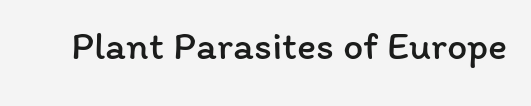Plant Parasites of Europe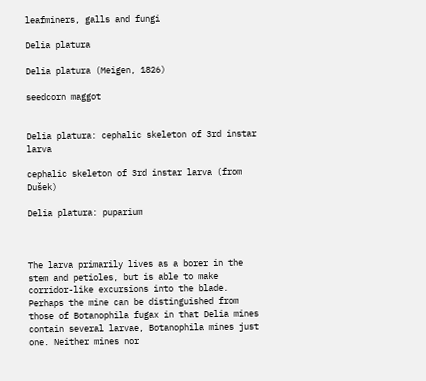leafminers, galls and fungi

Delia platura

Delia platura (Meigen, 1826)

seedcorn maggot


Delia platura: cephalic skeleton of 3rd instar larva

cephalic skeleton of 3rd instar larva (from Dušek)

Delia platura: puparium



The larva primarily lives as a borer in the stem and petioles, but is able to make corridor-like excursions into the blade. Perhaps the mine can be distinguished from those of Botanophila fugax in that Delia mines contain several larvae, Botanophila mines just one. Neither mines nor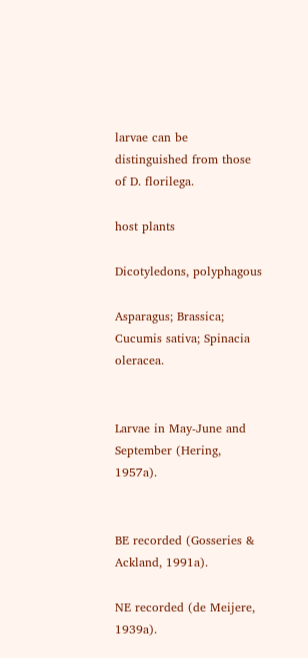larvae can be distinguished from those of D. florilega.

host plants

Dicotyledons, polyphagous

Asparagus; Brassica; Cucumis sativa; Spinacia oleracea.


Larvae in May-June and September (Hering, 1957a).


BE recorded (Gosseries & Ackland, 1991a).

NE recorded (de Meijere, 1939a).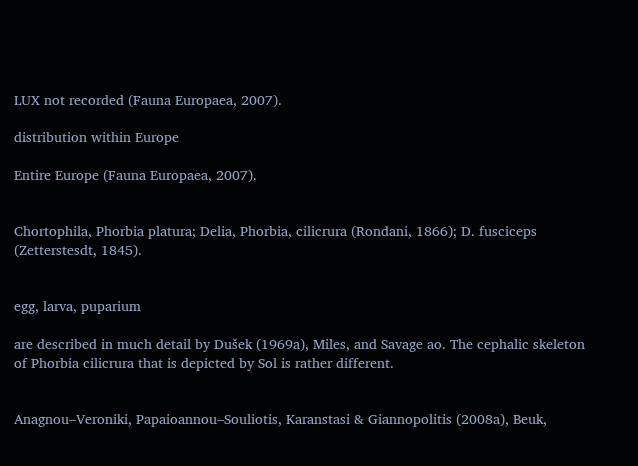LUX not recorded (Fauna Europaea, 2007).

distribution within Europe

Entire Europe (Fauna Europaea, 2007).


Chortophila, Phorbia platura; Delia, Phorbia, cilicrura (Rondani, 1866); D. fusciceps (Zetterstesdt, 1845).


egg, larva, puparium

are described in much detail by Dušek (1969a), Miles, and Savage ao. The cephalic skeleton of Phorbia cilicrura that is depicted by Sol is rather different.


Anagnou–Veroniki, Papaioannou–Souliotis, Karanstasi & Giannopolitis (2008a), Beuk,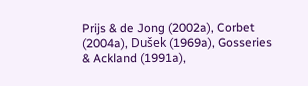Prijs & de Jong (2002a), Corbet (2004a), Dušek (1969a), Gosseries & Ackland (1991a),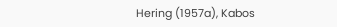Hering (1957a), Kabos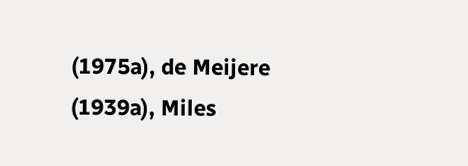(1975a), de Meijere (1939a), Miles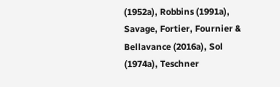(1952a), Robbins (1991a), Savage, Fortier, Fournier & Bellavance (2016a), Sol (1974a), Teschner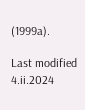(1999a).

Last modified 4.ii.2024